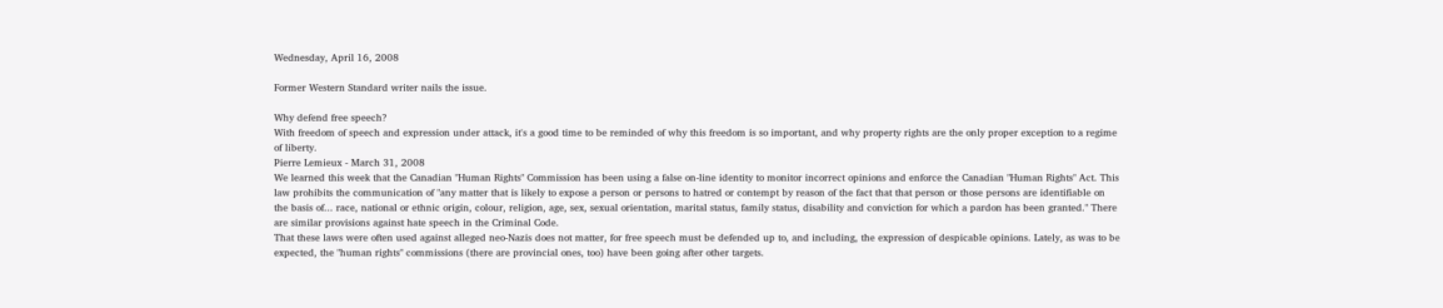Wednesday, April 16, 2008

Former Western Standard writer nails the issue.

Why defend free speech?
With freedom of speech and expression under attack, it's a good time to be reminded of why this freedom is so important, and why property rights are the only proper exception to a regime of liberty.
Pierre Lemieux - March 31, 2008
We learned this week that the Canadian "Human Rights" Commission has been using a false on-line identity to monitor incorrect opinions and enforce the Canadian "Human Rights" Act. This law prohibits the communication of "any matter that is likely to expose a person or persons to hatred or contempt by reason of the fact that that person or those persons are identifiable on the basis of... race, national or ethnic origin, colour, religion, age, sex, sexual orientation, marital status, family status, disability and conviction for which a pardon has been granted." There are similar provisions against hate speech in the Criminal Code.
That these laws were often used against alleged neo-Nazis does not matter, for free speech must be defended up to, and including, the expression of despicable opinions. Lately, as was to be expected, the "human rights" commissions (there are provincial ones, too) have been going after other targets.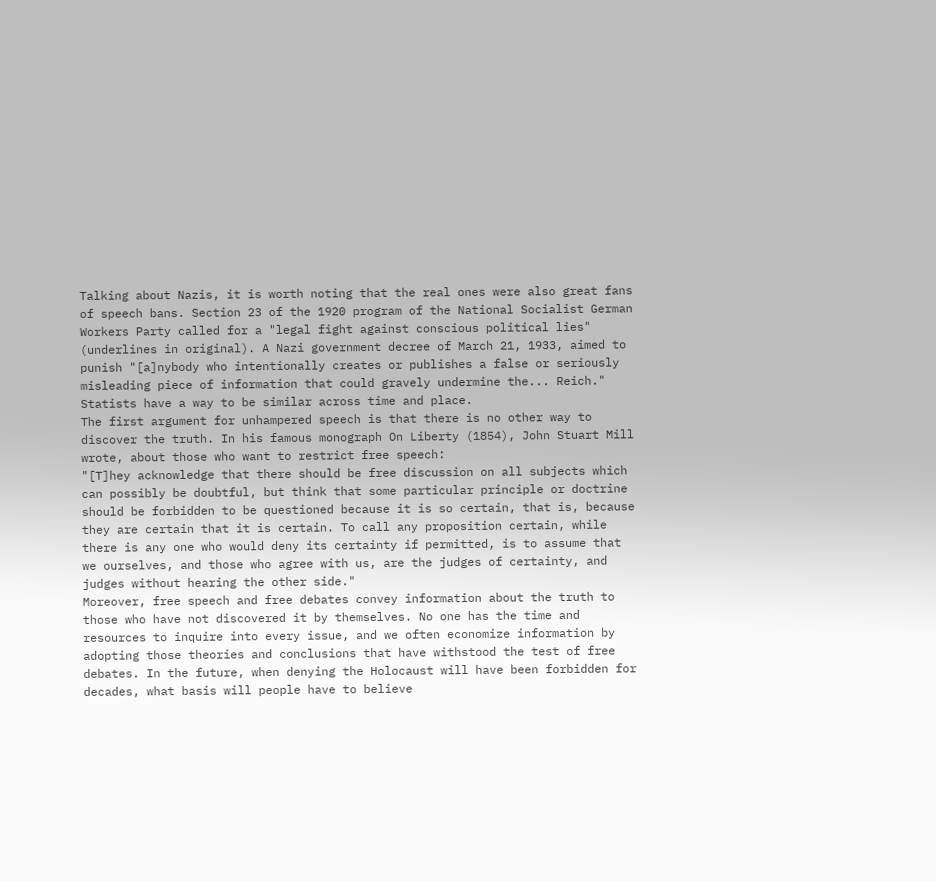Talking about Nazis, it is worth noting that the real ones were also great fans of speech bans. Section 23 of the 1920 program of the National Socialist German Workers Party called for a "legal fight against conscious political lies" (underlines in original). A Nazi government decree of March 21, 1933, aimed to punish "[a]nybody who intentionally creates or publishes a false or seriously misleading piece of information that could gravely undermine the... Reich." Statists have a way to be similar across time and place.
The first argument for unhampered speech is that there is no other way to discover the truth. In his famous monograph On Liberty (1854), John Stuart Mill wrote, about those who want to restrict free speech:
"[T]hey acknowledge that there should be free discussion on all subjects which can possibly be doubtful, but think that some particular principle or doctrine should be forbidden to be questioned because it is so certain, that is, because they are certain that it is certain. To call any proposition certain, while there is any one who would deny its certainty if permitted, is to assume that we ourselves, and those who agree with us, are the judges of certainty, and judges without hearing the other side."
Moreover, free speech and free debates convey information about the truth to those who have not discovered it by themselves. No one has the time and resources to inquire into every issue, and we often economize information by adopting those theories and conclusions that have withstood the test of free debates. In the future, when denying the Holocaust will have been forbidden for decades, what basis will people have to believe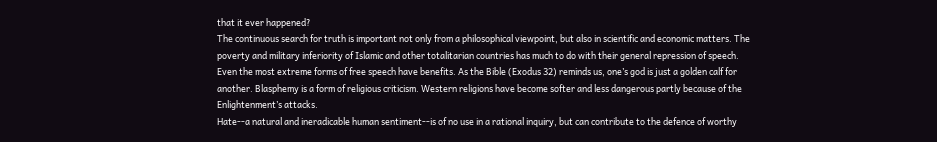that it ever happened?
The continuous search for truth is important not only from a philosophical viewpoint, but also in scientific and economic matters. The poverty and military inferiority of Islamic and other totalitarian countries has much to do with their general repression of speech.
Even the most extreme forms of free speech have benefits. As the Bible (Exodus 32) reminds us, one’s god is just a golden calf for another. Blasphemy is a form of religious criticism. Western religions have become softer and less dangerous partly because of the Enlightenment’s attacks.
Hate--a natural and ineradicable human sentiment--is of no use in a rational inquiry, but can contribute to the defence of worthy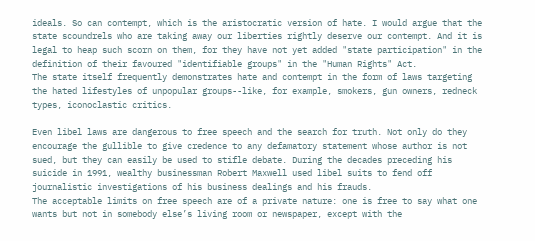ideals. So can contempt, which is the aristocratic version of hate. I would argue that the state scoundrels who are taking away our liberties rightly deserve our contempt. And it is legal to heap such scorn on them, for they have not yet added "state participation" in the definition of their favoured "identifiable groups" in the "Human Rights" Act.
The state itself frequently demonstrates hate and contempt in the form of laws targeting the hated lifestyles of unpopular groups--like, for example, smokers, gun owners, redneck types, iconoclastic critics.

Even libel laws are dangerous to free speech and the search for truth. Not only do they encourage the gullible to give credence to any defamatory statement whose author is not sued, but they can easily be used to stifle debate. During the decades preceding his suicide in 1991, wealthy businessman Robert Maxwell used libel suits to fend off journalistic investigations of his business dealings and his frauds.
The acceptable limits on free speech are of a private nature: one is free to say what one wants but not in somebody else’s living room or newspaper, except with the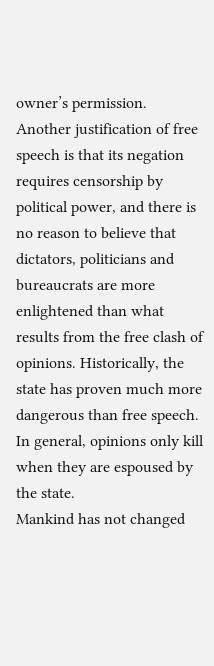owner’s permission.
Another justification of free speech is that its negation requires censorship by political power, and there is no reason to believe that dictators, politicians and bureaucrats are more enlightened than what results from the free clash of opinions. Historically, the state has proven much more dangerous than free speech. In general, opinions only kill when they are espoused by the state.
Mankind has not changed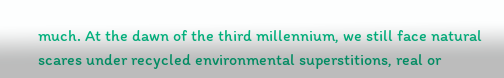much. At the dawn of the third millennium, we still face natural scares under recycled environmental superstitions, real or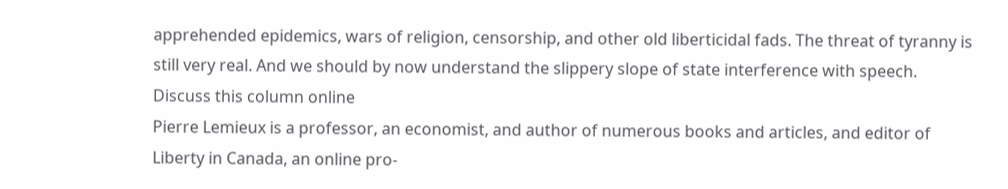apprehended epidemics, wars of religion, censorship, and other old liberticidal fads. The threat of tyranny is still very real. And we should by now understand the slippery slope of state interference with speech.
Discuss this column online
Pierre Lemieux is a professor, an economist, and author of numerous books and articles, and editor of Liberty in Canada, an online pro-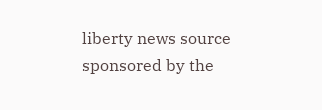liberty news source sponsored by the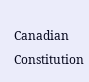Canadian Constitution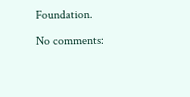Foundation.

No comments: